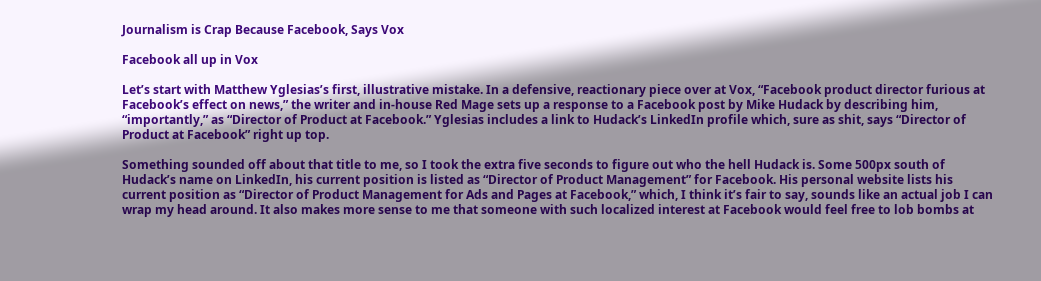Journalism is Crap Because Facebook, Says Vox

Facebook all up in Vox

Let’s start with Matthew Yglesias’s first, illustrative mistake. In a defensive, reactionary piece over at Vox, “Facebook product director furious at Facebook’s effect on news,” the writer and in-house Red Mage sets up a response to a Facebook post by Mike Hudack by describing him, “importantly,” as “Director of Product at Facebook.” Yglesias includes a link to Hudack’s LinkedIn profile which, sure as shit, says “Director of Product at Facebook” right up top.

Something sounded off about that title to me, so I took the extra five seconds to figure out who the hell Hudack is. Some 500px south of Hudack’s name on LinkedIn, his current position is listed as “Director of Product Management” for Facebook. His personal website lists his current position as “Director of Product Management for Ads and Pages at Facebook,” which, I think it’s fair to say, sounds like an actual job I can wrap my head around. It also makes more sense to me that someone with such localized interest at Facebook would feel free to lob bombs at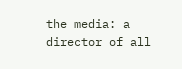the media: a director of all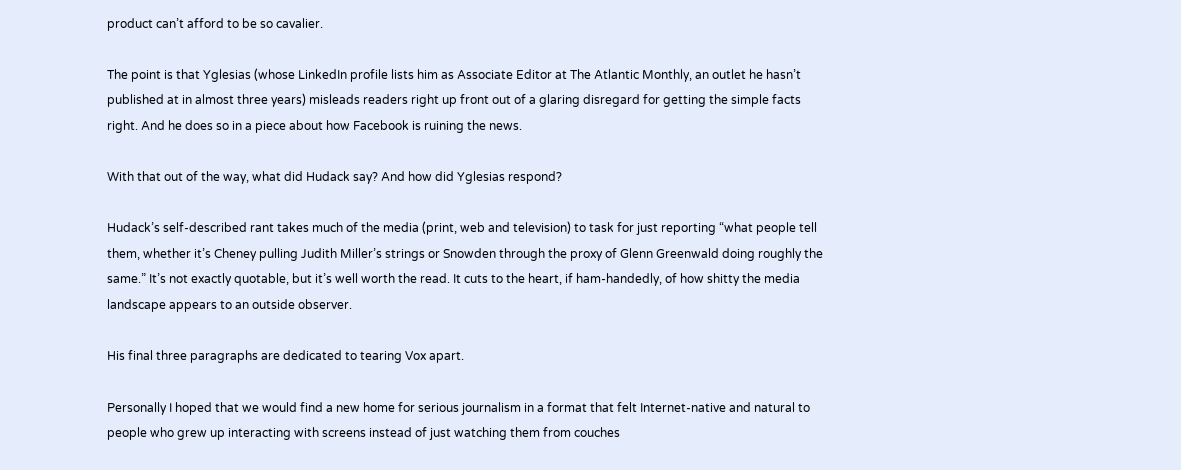product can’t afford to be so cavalier.

The point is that Yglesias (whose LinkedIn profile lists him as Associate Editor at The Atlantic Monthly, an outlet he hasn’t published at in almost three years) misleads readers right up front out of a glaring disregard for getting the simple facts right. And he does so in a piece about how Facebook is ruining the news.

With that out of the way, what did Hudack say? And how did Yglesias respond?

Hudack’s self-described rant takes much of the media (print, web and television) to task for just reporting “what people tell them, whether it’s Cheney pulling Judith Miller’s strings or Snowden through the proxy of Glenn Greenwald doing roughly the same.” It’s not exactly quotable, but it’s well worth the read. It cuts to the heart, if ham-handedly, of how shitty the media landscape appears to an outside observer.

His final three paragraphs are dedicated to tearing Vox apart.

Personally I hoped that we would find a new home for serious journalism in a format that felt Internet-native and natural to people who grew up interacting with screens instead of just watching them from couches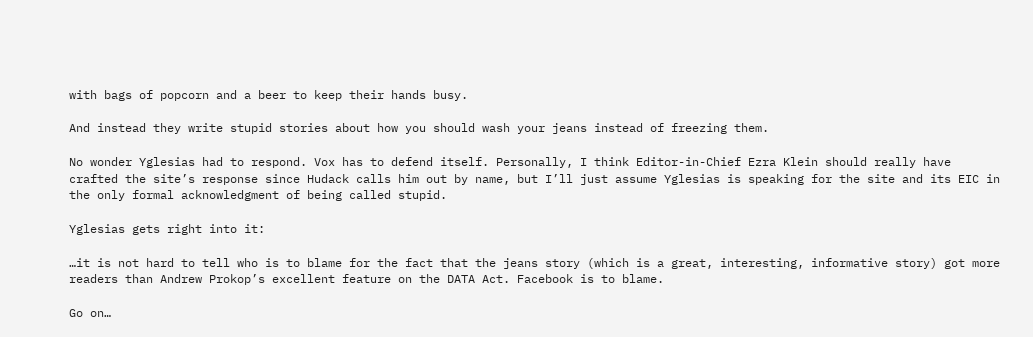with bags of popcorn and a beer to keep their hands busy.

And instead they write stupid stories about how you should wash your jeans instead of freezing them.

No wonder Yglesias had to respond. Vox has to defend itself. Personally, I think Editor-in-Chief Ezra Klein should really have crafted the site’s response since Hudack calls him out by name, but I’ll just assume Yglesias is speaking for the site and its EIC in the only formal acknowledgment of being called stupid.

Yglesias gets right into it:

…it is not hard to tell who is to blame for the fact that the jeans story (which is a great, interesting, informative story) got more readers than Andrew Prokop’s excellent feature on the DATA Act. Facebook is to blame.

Go on…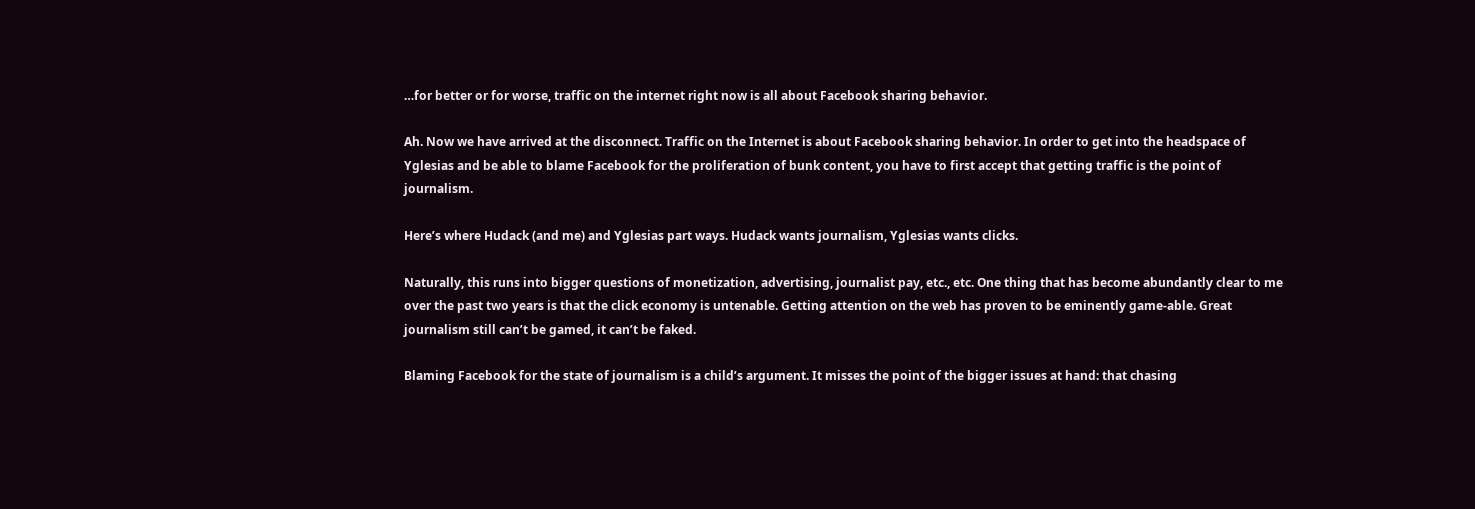…for better or for worse, traffic on the internet right now is all about Facebook sharing behavior.

Ah. Now we have arrived at the disconnect. Traffic on the Internet is about Facebook sharing behavior. In order to get into the headspace of Yglesias and be able to blame Facebook for the proliferation of bunk content, you have to first accept that getting traffic is the point of journalism.

Here’s where Hudack (and me) and Yglesias part ways. Hudack wants journalism, Yglesias wants clicks.

Naturally, this runs into bigger questions of monetization, advertising, journalist pay, etc., etc. One thing that has become abundantly clear to me over the past two years is that the click economy is untenable. Getting attention on the web has proven to be eminently game-able. Great journalism still can’t be gamed, it can’t be faked.

Blaming Facebook for the state of journalism is a child’s argument. It misses the point of the bigger issues at hand: that chasing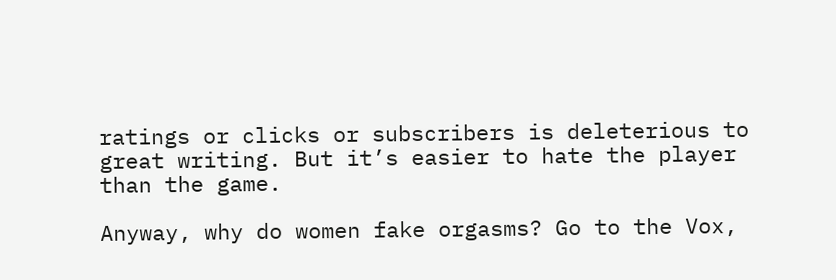ratings or clicks or subscribers is deleterious to great writing. But it’s easier to hate the player than the game.

Anyway, why do women fake orgasms? Go to the Vox,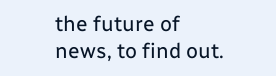the future of news, to find out.